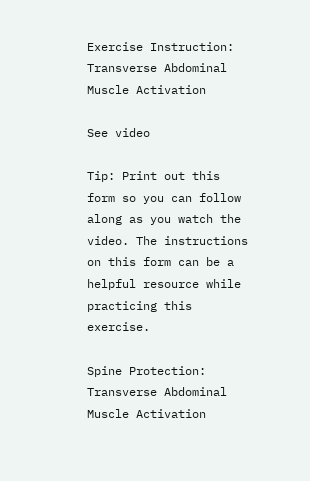Exercise Instruction: Transverse Abdominal Muscle Activation

See video

Tip: Print out this form so you can follow along as you watch the video. The instructions on this form can be a helpful resource while practicing this exercise.

Spine Protection: Transverse Abdominal Muscle Activation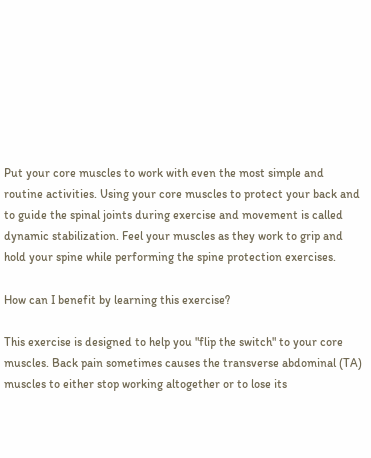Put your core muscles to work with even the most simple and routine activities. Using your core muscles to protect your back and to guide the spinal joints during exercise and movement is called dynamic stabilization. Feel your muscles as they work to grip and hold your spine while performing the spine protection exercises.

How can I benefit by learning this exercise?

This exercise is designed to help you "flip the switch" to your core muscles. Back pain sometimes causes the transverse abdominal (TA) muscles to either stop working altogether or to lose its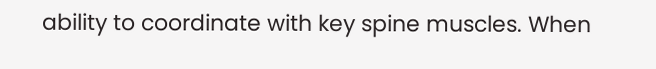ability to coordinate with key spine muscles. When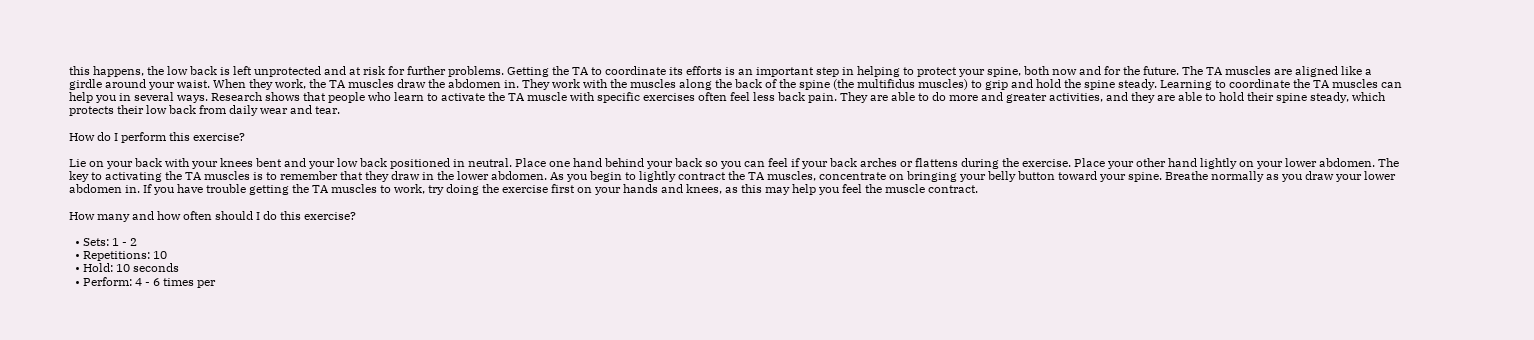this happens, the low back is left unprotected and at risk for further problems. Getting the TA to coordinate its efforts is an important step in helping to protect your spine, both now and for the future. The TA muscles are aligned like a girdle around your waist. When they work, the TA muscles draw the abdomen in. They work with the muscles along the back of the spine (the multifidus muscles) to grip and hold the spine steady. Learning to coordinate the TA muscles can help you in several ways. Research shows that people who learn to activate the TA muscle with specific exercises often feel less back pain. They are able to do more and greater activities, and they are able to hold their spine steady, which protects their low back from daily wear and tear.

How do I perform this exercise?

Lie on your back with your knees bent and your low back positioned in neutral. Place one hand behind your back so you can feel if your back arches or flattens during the exercise. Place your other hand lightly on your lower abdomen. The key to activating the TA muscles is to remember that they draw in the lower abdomen. As you begin to lightly contract the TA muscles, concentrate on bringing your belly button toward your spine. Breathe normally as you draw your lower abdomen in. If you have trouble getting the TA muscles to work, try doing the exercise first on your hands and knees, as this may help you feel the muscle contract.

How many and how often should I do this exercise?

  • Sets: 1 - 2
  • Repetitions: 10
  • Hold: 10 seconds
  • Perform: 4 - 6 times per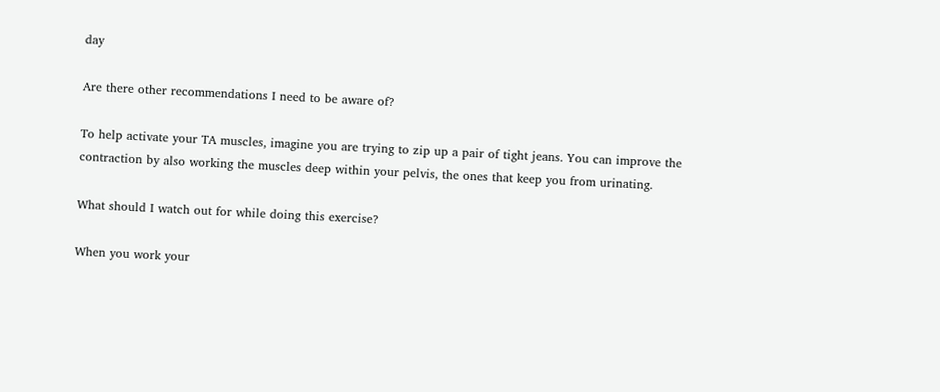day

Are there other recommendations I need to be aware of?

To help activate your TA muscles, imagine you are trying to zip up a pair of tight jeans. You can improve the contraction by also working the muscles deep within your pelvis, the ones that keep you from urinating.

What should I watch out for while doing this exercise?

When you work your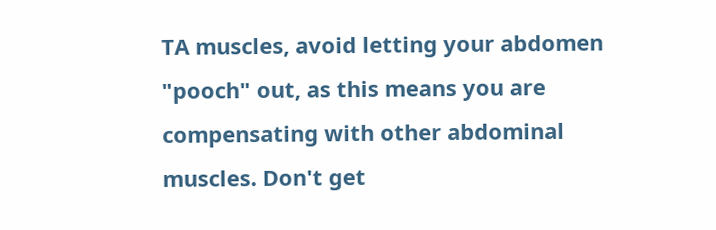TA muscles, avoid letting your abdomen "pooch" out, as this means you are compensating with other abdominal muscles. Don't get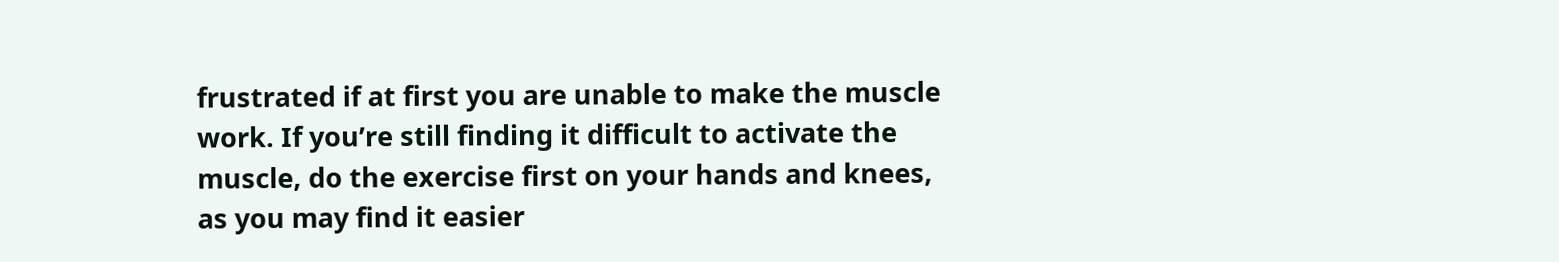frustrated if at first you are unable to make the muscle work. If you’re still finding it difficult to activate the muscle, do the exercise first on your hands and knees, as you may find it easier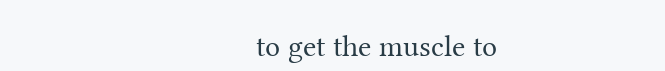to get the muscle to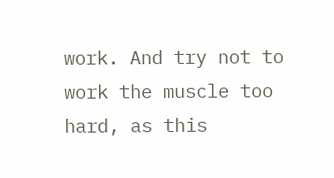work. And try not to work the muscle too hard, as this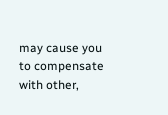may cause you to compensate with other,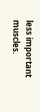less important muscles.